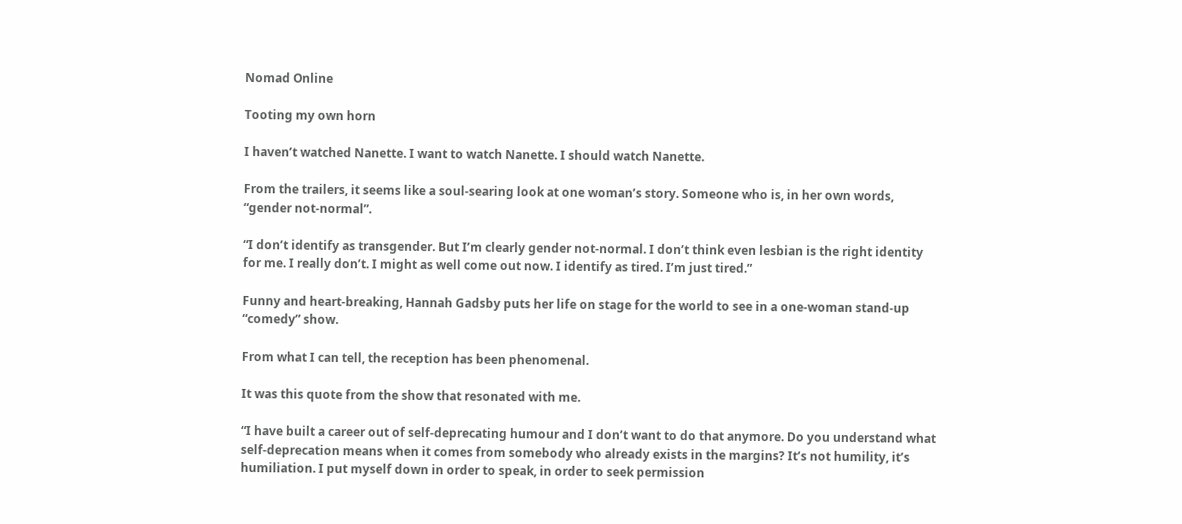Nomad Online

Tooting my own horn

I haven’t watched Nanette. I want to watch Nanette. I should watch Nanette.

From the trailers, it seems like a soul-searing look at one woman’s story. Someone who is, in her own words, “gender not-normal”.

“I don’t identify as transgender. But I’m clearly gender not-normal. I don’t think even lesbian is the right identity for me. I really don’t. I might as well come out now. I identify as tired. I’m just tired.”

Funny and heart-breaking, Hannah Gadsby puts her life on stage for the world to see in a one-woman stand-up “comedy” show.

From what I can tell, the reception has been phenomenal.

It was this quote from the show that resonated with me.

“I have built a career out of self-deprecating humour and I don’t want to do that anymore. Do you understand what self-deprecation means when it comes from somebody who already exists in the margins? It’s not humility, it’s humiliation. I put myself down in order to speak, in order to seek permission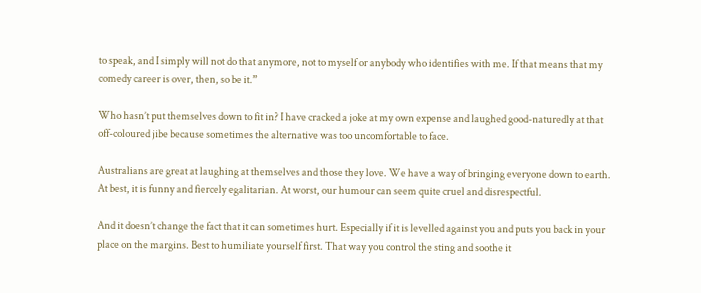to speak, and I simply will not do that anymore, not to myself or anybody who identifies with me. If that means that my comedy career is over, then, so be it.”

Who hasn’t put themselves down to fit in? I have cracked a joke at my own expense and laughed good-naturedly at that off-coloured jibe because sometimes the alternative was too uncomfortable to face.

Australians are great at laughing at themselves and those they love. We have a way of bringing everyone down to earth. At best, it is funny and fiercely egalitarian. At worst, our humour can seem quite cruel and disrespectful.

And it doesn’t change the fact that it can sometimes hurt. Especially if it is levelled against you and puts you back in your place on the margins. Best to humiliate yourself first. That way you control the sting and soothe it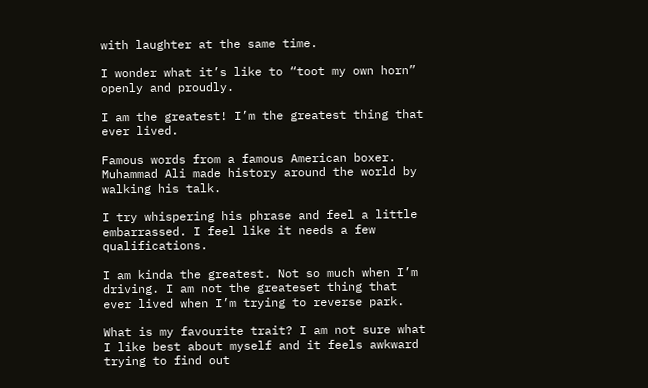with laughter at the same time.

I wonder what it’s like to “toot my own horn” openly and proudly.

I am the greatest! I’m the greatest thing that ever lived.

Famous words from a famous American boxer. Muhammad Ali made history around the world by walking his talk.

I try whispering his phrase and feel a little embarrassed. I feel like it needs a few qualifications.

I am kinda the greatest. Not so much when I’m driving. I am not the greateset thing that ever lived when I’m trying to reverse park.

What is my favourite trait? I am not sure what I like best about myself and it feels awkward trying to find out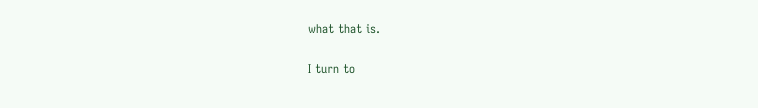what that is.

I turn to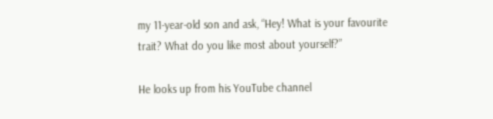my 11-year-old son and ask, “Hey! What is your favourite trait? What do you like most about yourself?”

He looks up from his YouTube channel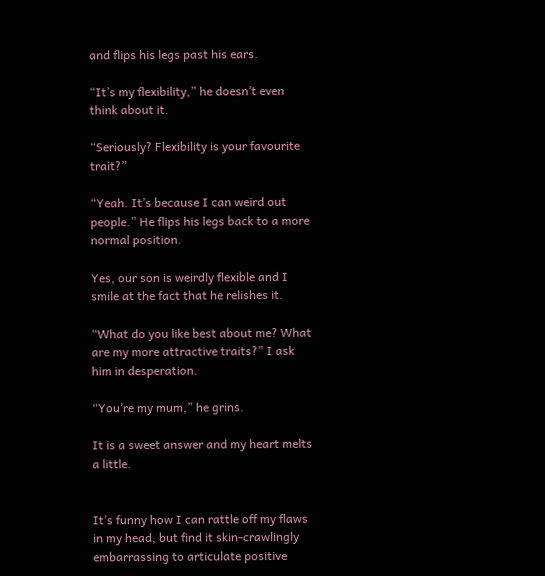and flips his legs past his ears.

“It’s my flexibility,” he doesn’t even think about it.

“Seriously? Flexibility is your favourite trait?”

“Yeah. It’s because I can weird out people.” He flips his legs back to a more normal position.

Yes, our son is weirdly flexible and I smile at the fact that he relishes it.

“What do you like best about me? What are my more attractive traits?” I ask him in desperation.

“You’re my mum,” he grins.

It is a sweet answer and my heart melts a little.


It’s funny how I can rattle off my flaws in my head, but find it skin-crawlingly embarrassing to articulate positive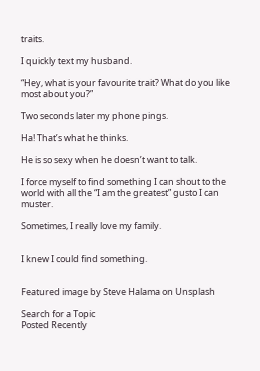traits.

I quickly text my husband.

“Hey, what is your favourite trait? What do you like most about you?”

Two seconds later my phone pings.

Ha! That’s what he thinks.

He is so sexy when he doesn’t want to talk.

I force myself to find something I can shout to the world with all the “I am the greatest” gusto I can muster.

Sometimes, I really love my family.


I knew I could find something.


Featured image by Steve Halama on Unsplash

Search for a Topic
Posted Recently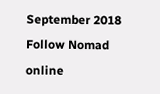September 2018
Follow Nomad online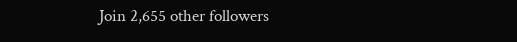Join 2,655 other followers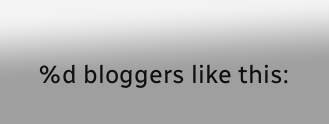%d bloggers like this: